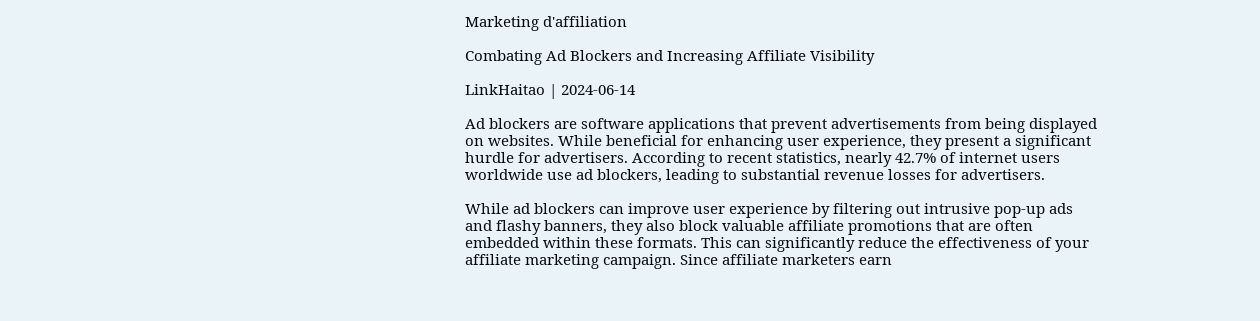Marketing d'affiliation

Combating Ad Blockers and Increasing Affiliate Visibility

LinkHaitao | 2024-06-14

Ad blockers are software applications that prevent advertisements from being displayed on websites. While beneficial for enhancing user experience, they present a significant hurdle for advertisers. According to recent statistics, nearly 42.7% of internet users worldwide use ad blockers, leading to substantial revenue losses for advertisers.

While ad blockers can improve user experience by filtering out intrusive pop-up ads and flashy banners, they also block valuable affiliate promotions that are often embedded within these formats. This can significantly reduce the effectiveness of your affiliate marketing campaign. Since affiliate marketers earn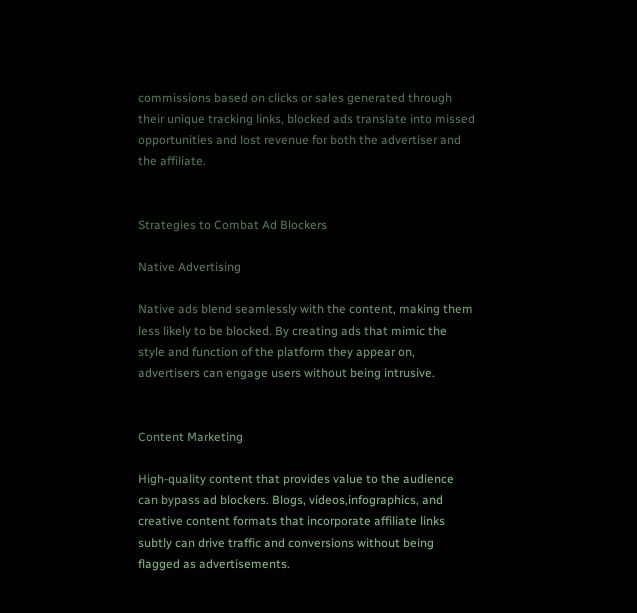commissions based on clicks or sales generated through their unique tracking links, blocked ads translate into missed opportunities and lost revenue for both the advertiser and the affiliate.


Strategies to Combat Ad Blockers

Native Advertising

Native ads blend seamlessly with the content, making them less likely to be blocked. By creating ads that mimic the style and function of the platform they appear on, advertisers can engage users without being intrusive.


Content Marketing

High-quality content that provides value to the audience can bypass ad blockers. Blogs, videos,infographics, and creative content formats that incorporate affiliate links subtly can drive traffic and conversions without being flagged as advertisements.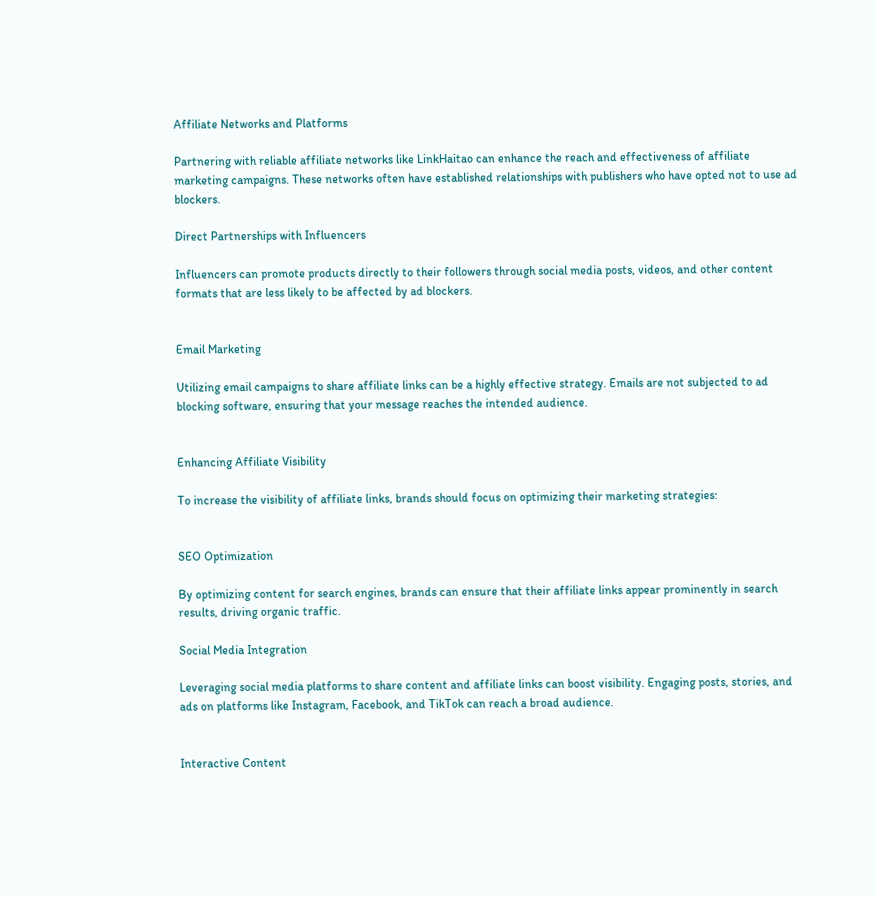Affiliate Networks and Platforms

Partnering with reliable affiliate networks like LinkHaitao can enhance the reach and effectiveness of affiliate marketing campaigns. These networks often have established relationships with publishers who have opted not to use ad blockers.

Direct Partnerships with Influencers

Influencers can promote products directly to their followers through social media posts, videos, and other content formats that are less likely to be affected by ad blockers.


Email Marketing

Utilizing email campaigns to share affiliate links can be a highly effective strategy. Emails are not subjected to ad blocking software, ensuring that your message reaches the intended audience.


Enhancing Affiliate Visibility

To increase the visibility of affiliate links, brands should focus on optimizing their marketing strategies:


SEO Optimization

By optimizing content for search engines, brands can ensure that their affiliate links appear prominently in search results, driving organic traffic.

Social Media Integration

Leveraging social media platforms to share content and affiliate links can boost visibility. Engaging posts, stories, and ads on platforms like Instagram, Facebook, and TikTok can reach a broad audience.


Interactive Content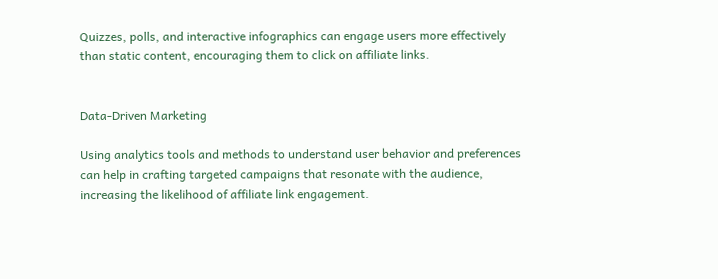Quizzes, polls, and interactive infographics can engage users more effectively than static content, encouraging them to click on affiliate links.


Data-Driven Marketing

Using analytics tools and methods to understand user behavior and preferences can help in crafting targeted campaigns that resonate with the audience, increasing the likelihood of affiliate link engagement.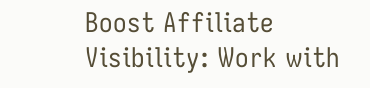Boost Affiliate Visibility: Work with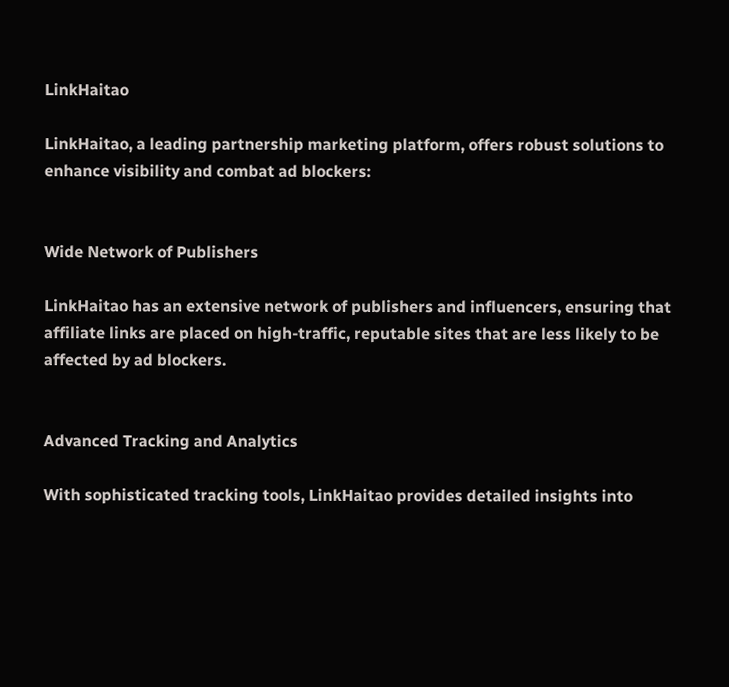LinkHaitao

LinkHaitao, a leading partnership marketing platform, offers robust solutions to enhance visibility and combat ad blockers:


Wide Network of Publishers

LinkHaitao has an extensive network of publishers and influencers, ensuring that affiliate links are placed on high-traffic, reputable sites that are less likely to be affected by ad blockers.


Advanced Tracking and Analytics

With sophisticated tracking tools, LinkHaitao provides detailed insights into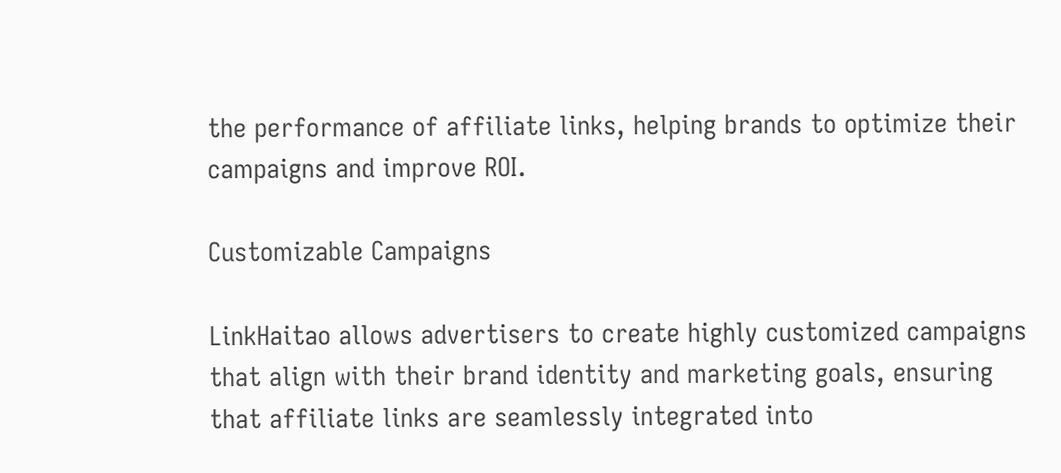the performance of affiliate links, helping brands to optimize their campaigns and improve ROI.

Customizable Campaigns

LinkHaitao allows advertisers to create highly customized campaigns that align with their brand identity and marketing goals, ensuring that affiliate links are seamlessly integrated into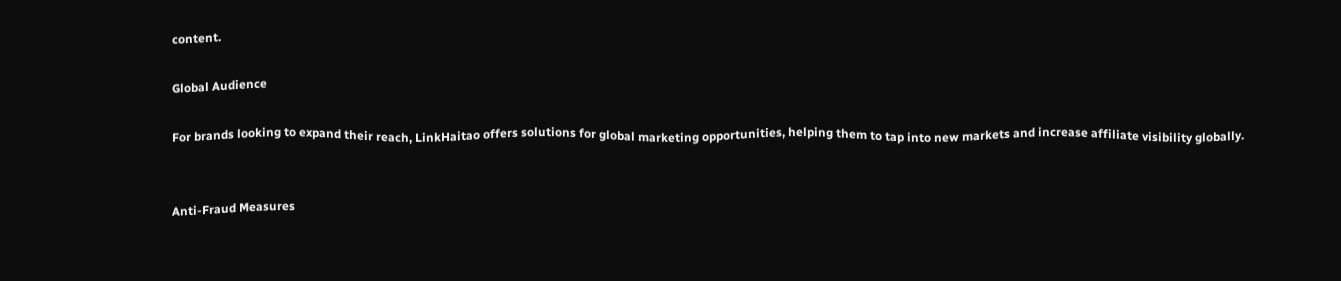content.

Global Audience

For brands looking to expand their reach, LinkHaitao offers solutions for global marketing opportunities, helping them to tap into new markets and increase affiliate visibility globally.


Anti-Fraud Measures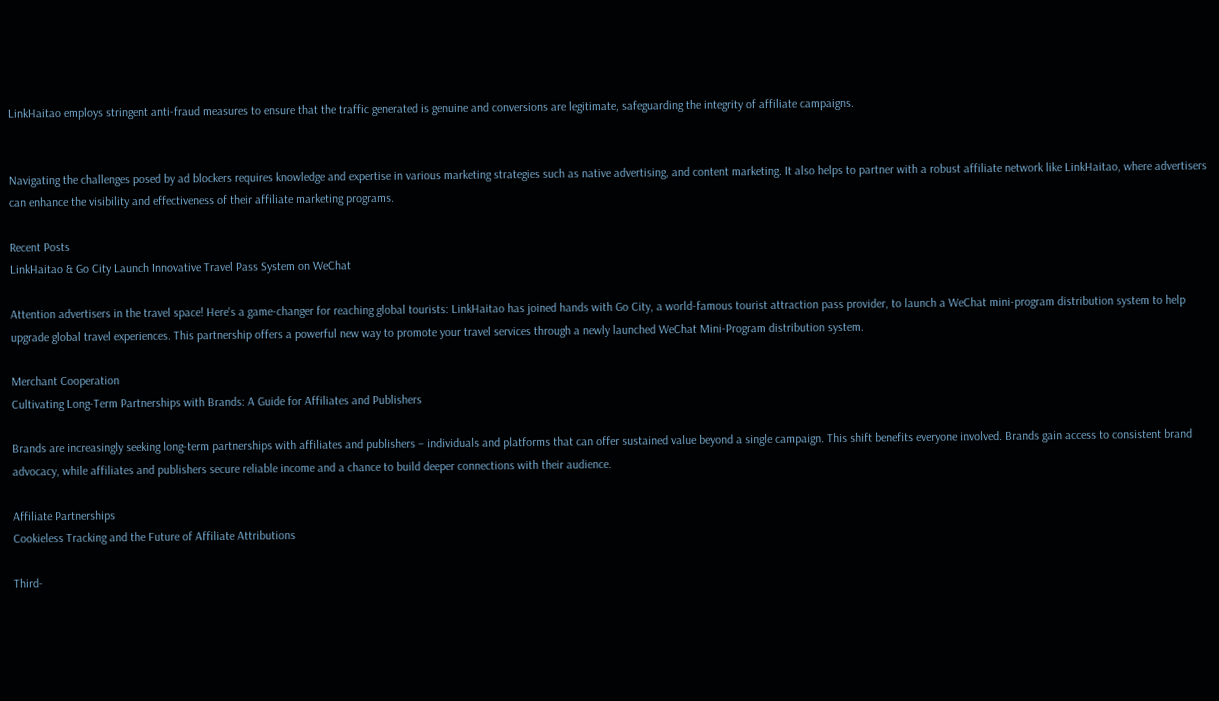LinkHaitao employs stringent anti-fraud measures to ensure that the traffic generated is genuine and conversions are legitimate, safeguarding the integrity of affiliate campaigns.


Navigating the challenges posed by ad blockers requires knowledge and expertise in various marketing strategies such as native advertising, and content marketing. It also helps to partner with a robust affiliate network like LinkHaitao, where advertisers can enhance the visibility and effectiveness of their affiliate marketing programs.

Recent Posts
LinkHaitao & Go City Launch Innovative Travel Pass System on WeChat

Attention advertisers in the travel space! Here's a game-changer for reaching global tourists: LinkHaitao has joined hands with Go City, a world-famous tourist attraction pass provider, to launch a WeChat mini-program distribution system to help upgrade global travel experiences. This partnership offers a powerful new way to promote your travel services through a newly launched WeChat Mini-Program distribution system.

Merchant Cooperation
Cultivating Long-Term Partnerships with Brands: A Guide for Affiliates and Publishers

Brands are increasingly seeking long-term partnerships with affiliates and publishers – individuals and platforms that can offer sustained value beyond a single campaign. This shift benefits everyone involved. Brands gain access to consistent brand advocacy, while affiliates and publishers secure reliable income and a chance to build deeper connections with their audience.

Affiliate Partnerships
Cookieless Tracking and the Future of Affiliate Attributions

Third-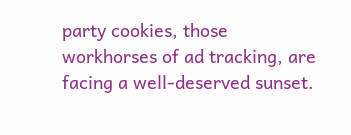party cookies, those workhorses of ad tracking, are facing a well-deserved sunset.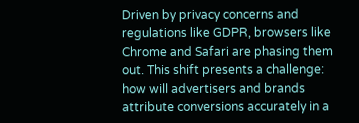Driven by privacy concerns and regulations like GDPR, browsers like Chrome and Safari are phasing them out. This shift presents a challenge: how will advertisers and brands attribute conversions accurately in a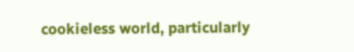cookieless world, particularly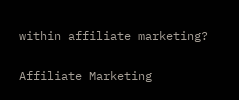within affiliate marketing?

Affiliate Marketing